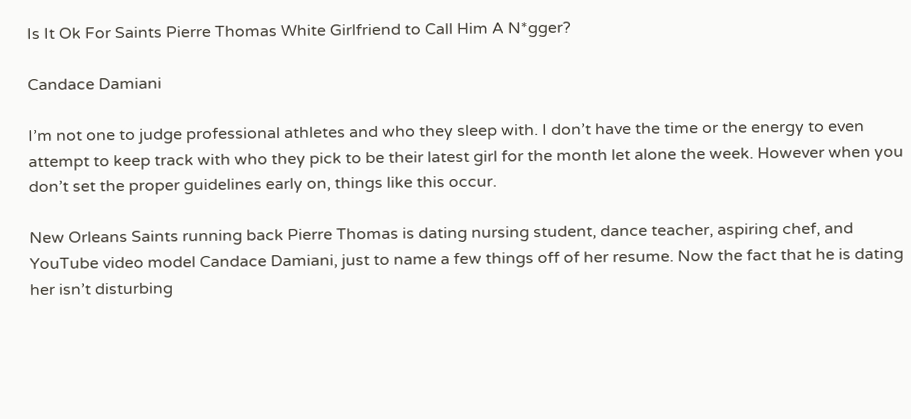Is It Ok For Saints Pierre Thomas White Girlfriend to Call Him A N*gger?

Candace Damiani

I’m not one to judge professional athletes and who they sleep with. I don’t have the time or the energy to even attempt to keep track with who they pick to be their latest girl for the month let alone the week. However when you don’t set the proper guidelines early on, things like this occur.

New Orleans Saints running back Pierre Thomas is dating nursing student, dance teacher, aspiring chef, and YouTube video model Candace Damiani, just to name a few things off of her resume. Now the fact that he is dating her isn’t disturbing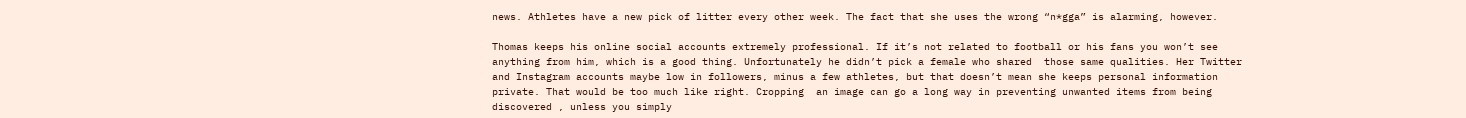news. Athletes have a new pick of litter every other week. The fact that she uses the wrong “n*gga” is alarming, however.

Thomas keeps his online social accounts extremely professional. If it’s not related to football or his fans you won’t see anything from him, which is a good thing. Unfortunately he didn’t pick a female who shared  those same qualities. Her Twitter and Instagram accounts maybe low in followers, minus a few athletes, but that doesn’t mean she keeps personal information private. That would be too much like right. Cropping  an image can go a long way in preventing unwanted items from being discovered , unless you simply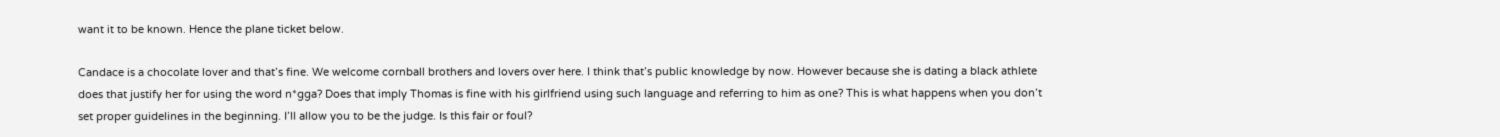want it to be known. Hence the plane ticket below.

Candace is a chocolate lover and that’s fine. We welcome cornball brothers and lovers over here. I think that’s public knowledge by now. However because she is dating a black athlete does that justify her for using the word n*gga? Does that imply Thomas is fine with his girlfriend using such language and referring to him as one? This is what happens when you don’t set proper guidelines in the beginning. I’ll allow you to be the judge. Is this fair or foul?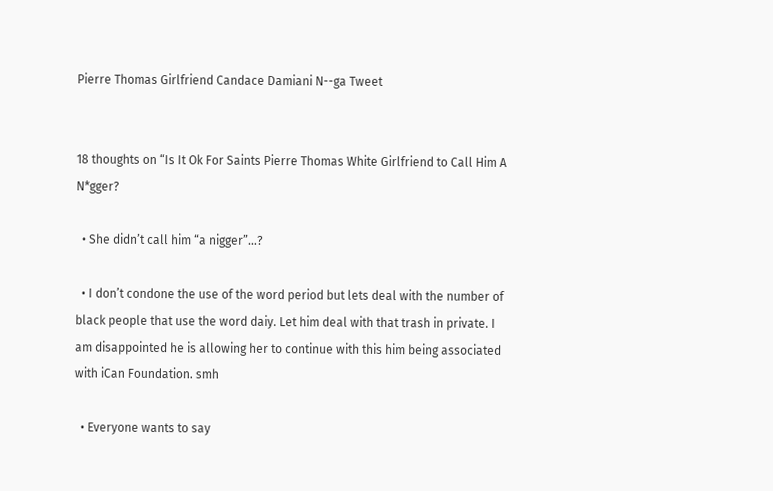Pierre Thomas Girlfriend Candace Damiani N--ga Tweet


18 thoughts on “Is It Ok For Saints Pierre Thomas White Girlfriend to Call Him A N*gger?

  • She didn’t call him “a nigger”…?

  • I don’t condone the use of the word period but lets deal with the number of black people that use the word daiy. Let him deal with that trash in private. I am disappointed he is allowing her to continue with this him being associated with iCan Foundation. smh

  • Everyone wants to say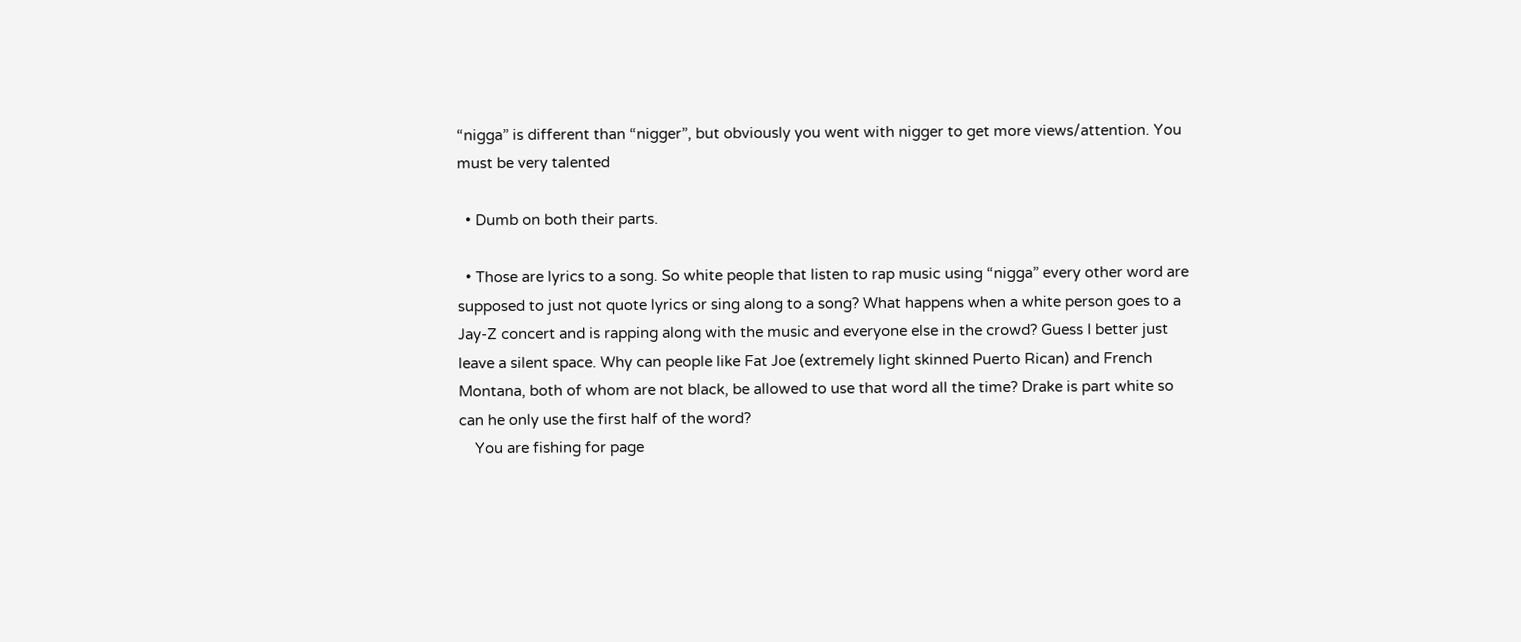“nigga” is different than “nigger”, but obviously you went with nigger to get more views/attention. You must be very talented

  • Dumb on both their parts.

  • Those are lyrics to a song. So white people that listen to rap music using “nigga” every other word are supposed to just not quote lyrics or sing along to a song? What happens when a white person goes to a Jay-Z concert and is rapping along with the music and everyone else in the crowd? Guess I better just leave a silent space. Why can people like Fat Joe (extremely light skinned Puerto Rican) and French Montana, both of whom are not black, be allowed to use that word all the time? Drake is part white so can he only use the first half of the word?
    You are fishing for page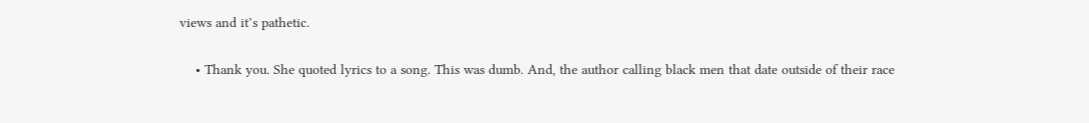views and it’s pathetic.

    • Thank you. She quoted lyrics to a song. This was dumb. And, the author calling black men that date outside of their race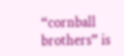“cornball brothers” is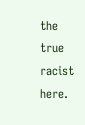the true racist here.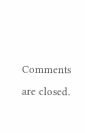Comments are closed.